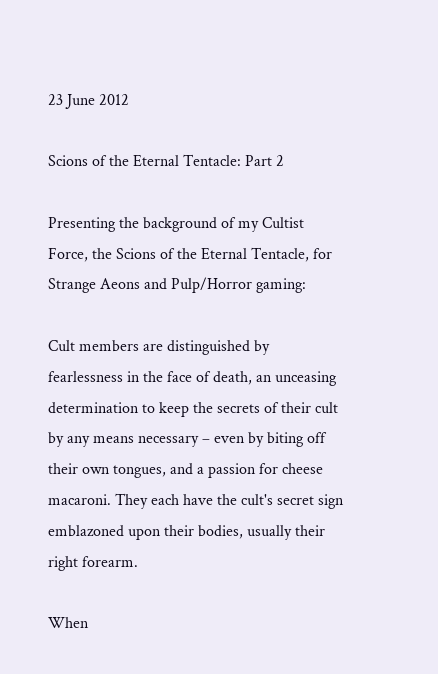23 June 2012

Scions of the Eternal Tentacle: Part 2

Presenting the background of my Cultist Force, the Scions of the Eternal Tentacle, for Strange Aeons and Pulp/Horror gaming:

Cult members are distinguished by fearlessness in the face of death, an unceasing determination to keep the secrets of their cult by any means necessary – even by biting off their own tongues, and a passion for cheese macaroni. They each have the cult's secret sign emblazoned upon their bodies, usually their right forearm.

When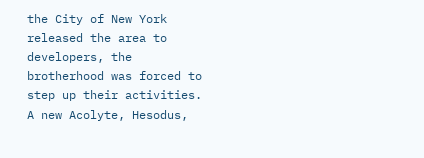the City of New York released the area to developers, the brotherhood was forced to step up their activities.  A new Acolyte, Hesodus,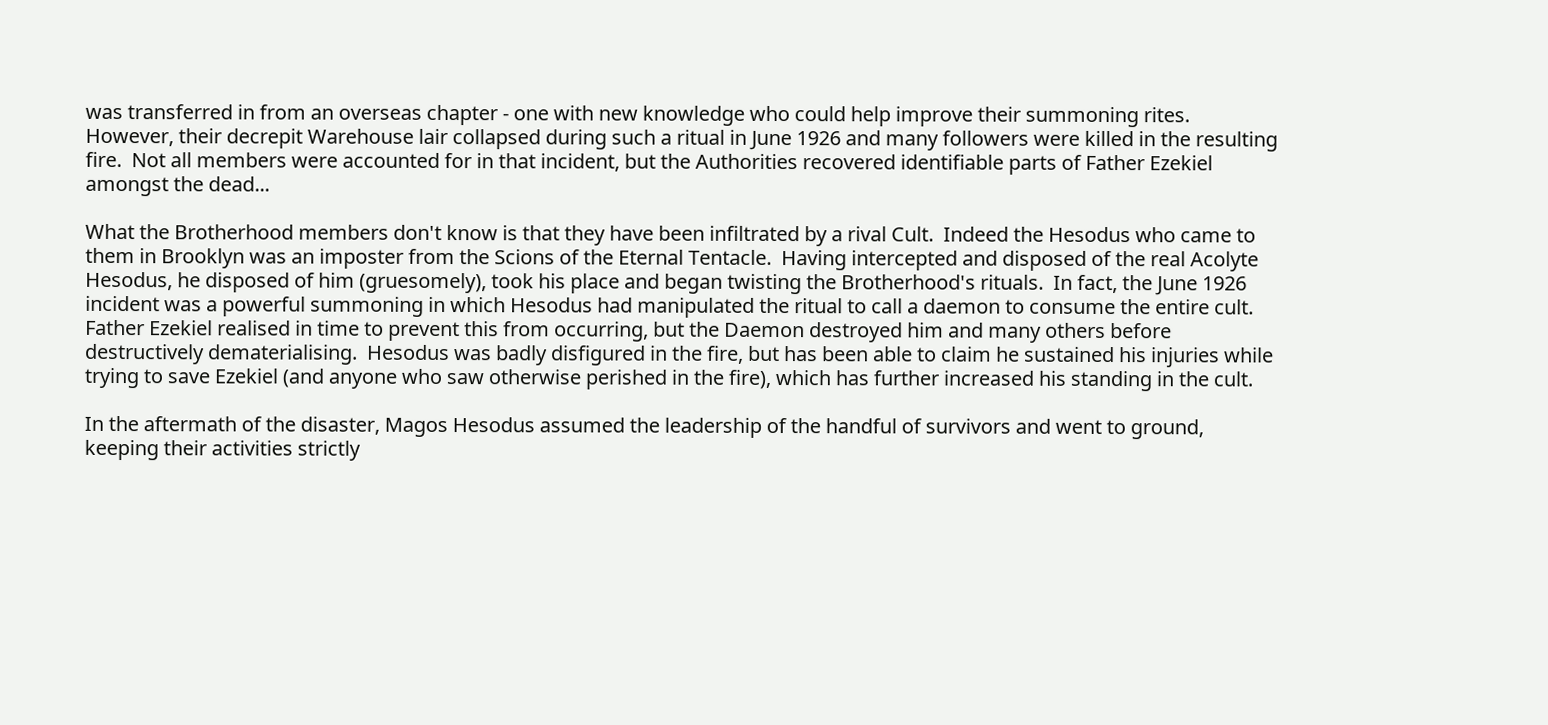was transferred in from an overseas chapter - one with new knowledge who could help improve their summoning rites.  However, their decrepit Warehouse lair collapsed during such a ritual in June 1926 and many followers were killed in the resulting fire.  Not all members were accounted for in that incident, but the Authorities recovered identifiable parts of Father Ezekiel amongst the dead...

What the Brotherhood members don't know is that they have been infiltrated by a rival Cult.  Indeed the Hesodus who came to them in Brooklyn was an imposter from the Scions of the Eternal Tentacle.  Having intercepted and disposed of the real Acolyte Hesodus, he disposed of him (gruesomely), took his place and began twisting the Brotherhood's rituals.  In fact, the June 1926 incident was a powerful summoning in which Hesodus had manipulated the ritual to call a daemon to consume the entire cult.  Father Ezekiel realised in time to prevent this from occurring, but the Daemon destroyed him and many others before destructively dematerialising.  Hesodus was badly disfigured in the fire, but has been able to claim he sustained his injuries while trying to save Ezekiel (and anyone who saw otherwise perished in the fire), which has further increased his standing in the cult.

In the aftermath of the disaster, Magos Hesodus assumed the leadership of the handful of survivors and went to ground, keeping their activities strictly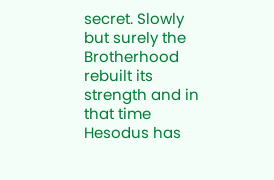secret. Slowly but surely the Brotherhood rebuilt its strength and in that time Hesodus has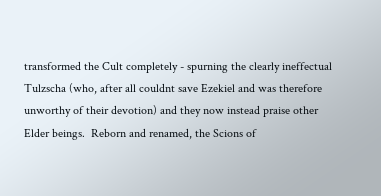transformed the Cult completely - spurning the clearly ineffectual Tulzscha (who, after all couldnt save Ezekiel and was therefore unworthy of their devotion) and they now instead praise other Elder beings.  Reborn and renamed, the Scions of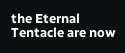the Eternal Tentacle are now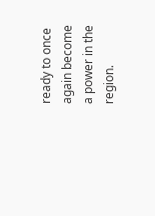ready to once again become a power in the region.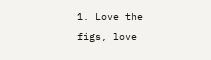1. Love the figs, love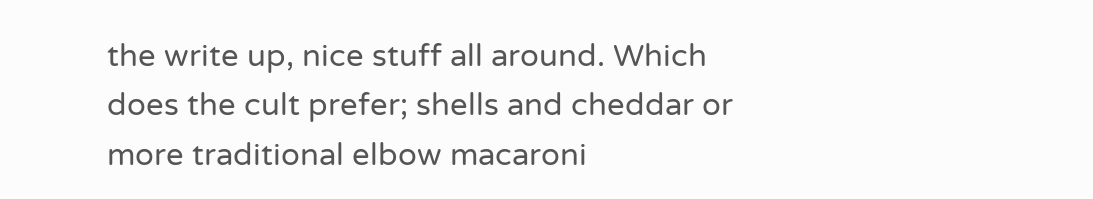the write up, nice stuff all around. Which does the cult prefer; shells and cheddar or more traditional elbow macaroni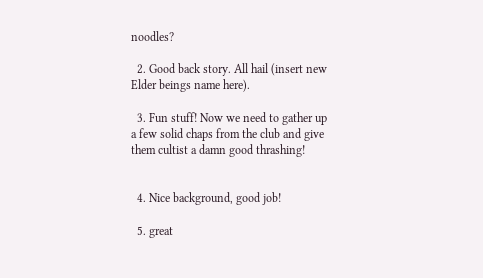noodles?

  2. Good back story. All hail (insert new Elder beings name here).

  3. Fun stuff! Now we need to gather up a few solid chaps from the club and give them cultist a damn good thrashing!


  4. Nice background, good job!

  5. great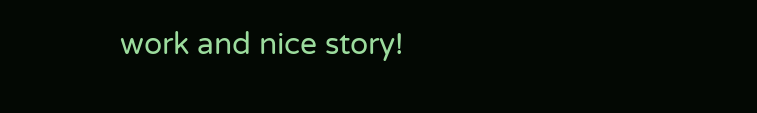work and nice story!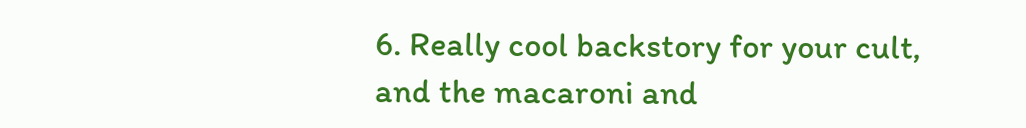6. Really cool backstory for your cult, and the macaroni and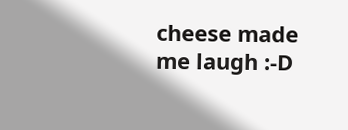cheese made me laugh :-D